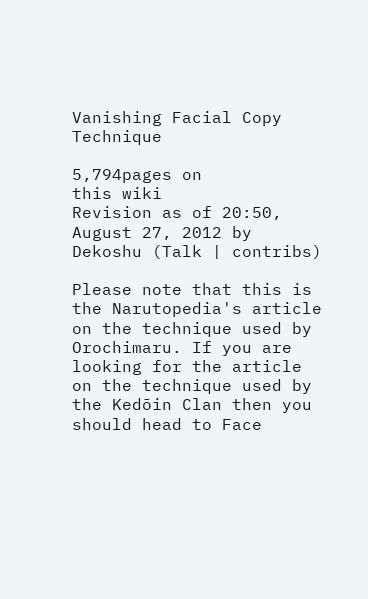Vanishing Facial Copy Technique

5,794pages on
this wiki
Revision as of 20:50, August 27, 2012 by Dekoshu (Talk | contribs)

Please note that this is the Narutopedia's article on the technique used by Orochimaru. If you are looking for the article on the technique used by the Kedōin Clan then you should head to Face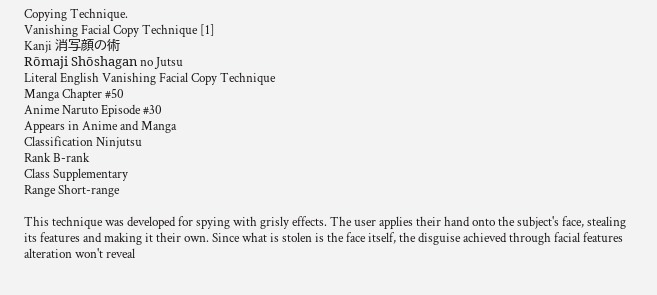Copying Technique.
Vanishing Facial Copy Technique [1]
Kanji 消写顔の術
Rōmaji Shōshagan no Jutsu
Literal English Vanishing Facial Copy Technique
Manga Chapter #50
Anime Naruto Episode #30
Appears in Anime and Manga
Classification Ninjutsu
Rank B-rank
Class Supplementary
Range Short-range

This technique was developed for spying with grisly effects. The user applies their hand onto the subject's face, stealing its features and making it their own. Since what is stolen is the face itself, the disguise achieved through facial features alteration won't reveal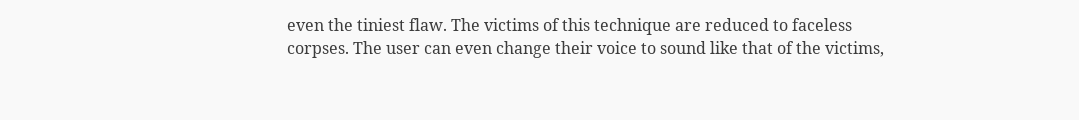even the tiniest flaw. The victims of this technique are reduced to faceless corpses. The user can even change their voice to sound like that of the victims,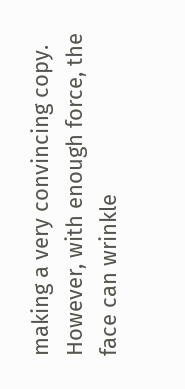making a very convincing copy. However, with enough force, the face can wrinkle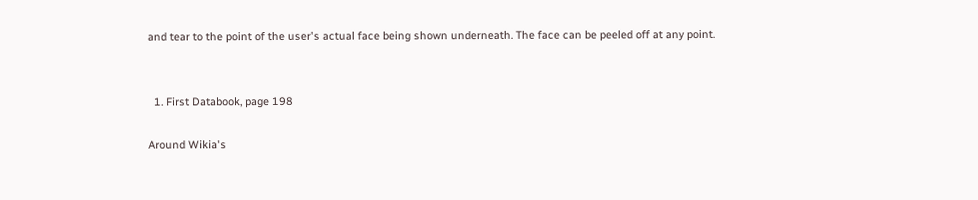and tear to the point of the user's actual face being shown underneath. The face can be peeled off at any point.


  1. First Databook, page 198

Around Wikia's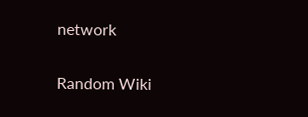network

Random Wiki